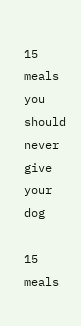15 meals you should never give your dog

15 meals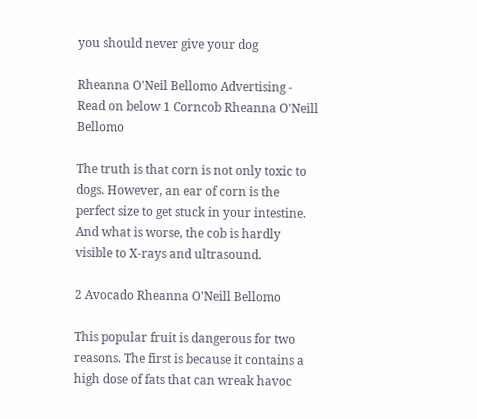you should never give your dog

Rheanna O'Neil Bellomo Advertising - Read on below 1 Corncob Rheanna O'Neill Bellomo

The truth is that corn is not only toxic to dogs. However, an ear of corn is the perfect size to get stuck in your intestine. And what is worse, the cob is hardly visible to X-rays and ultrasound.

2 Avocado Rheanna O'Neill Bellomo

This popular fruit is dangerous for two reasons. The first is because it contains a high dose of fats that can wreak havoc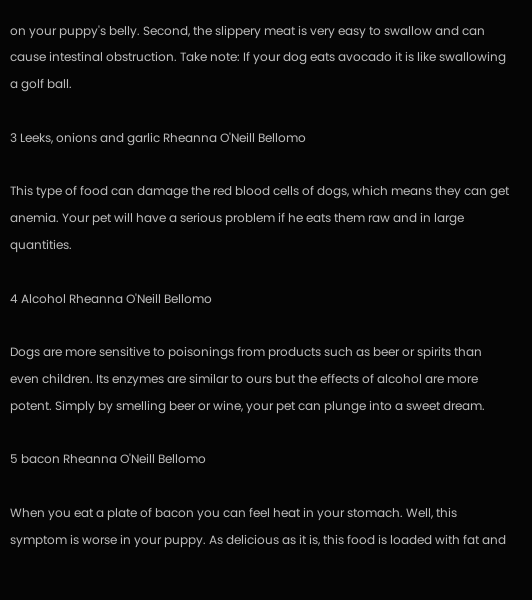on your puppy's belly. Second, the slippery meat is very easy to swallow and can cause intestinal obstruction. Take note: If your dog eats avocado it is like swallowing a golf ball.

3 Leeks, onions and garlic Rheanna O'Neill Bellomo

This type of food can damage the red blood cells of dogs, which means they can get anemia. Your pet will have a serious problem if he eats them raw and in large quantities.

4 Alcohol Rheanna O'Neill Bellomo

Dogs are more sensitive to poisonings from products such as beer or spirits than even children. Its enzymes are similar to ours but the effects of alcohol are more potent. Simply by smelling beer or wine, your pet can plunge into a sweet dream.

5 bacon Rheanna O'Neill Bellomo

When you eat a plate of bacon you can feel heat in your stomach. Well, this symptom is worse in your puppy. As delicious as it is, this food is loaded with fat and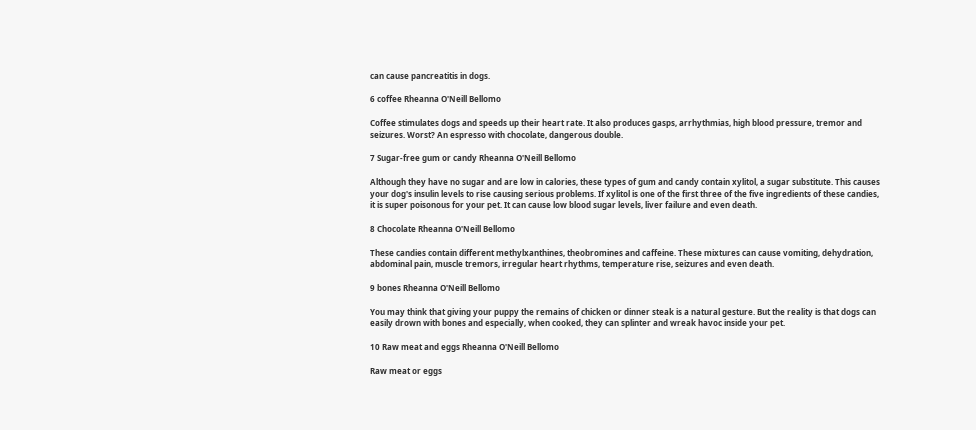can cause pancreatitis in dogs.

6 coffee Rheanna O'Neill Bellomo

Coffee stimulates dogs and speeds up their heart rate. It also produces gasps, arrhythmias, high blood pressure, tremor and seizures. Worst? An espresso with chocolate, dangerous double.

7 Sugar-free gum or candy Rheanna O'Neill Bellomo

Although they have no sugar and are low in calories, these types of gum and candy contain xylitol, a sugar substitute. This causes your dog's insulin levels to rise causing serious problems. If xylitol is one of the first three of the five ingredients of these candies, it is super poisonous for your pet. It can cause low blood sugar levels, liver failure and even death.

8 Chocolate Rheanna O'Neill Bellomo

These candies contain different methylxanthines, theobromines and caffeine. These mixtures can cause vomiting, dehydration, abdominal pain, muscle tremors, irregular heart rhythms, temperature rise, seizures and even death.

9 bones Rheanna O'Neill Bellomo

You may think that giving your puppy the remains of chicken or dinner steak is a natural gesture. But the reality is that dogs can easily drown with bones and especially, when cooked, they can splinter and wreak havoc inside your pet.

10 Raw meat and eggs Rheanna O'Neill Bellomo

Raw meat or eggs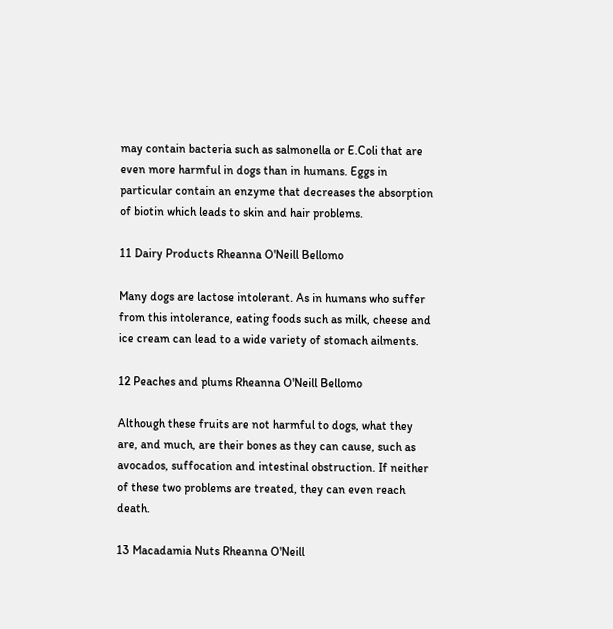may contain bacteria such as salmonella or E.Coli that are even more harmful in dogs than in humans. Eggs in particular contain an enzyme that decreases the absorption of biotin which leads to skin and hair problems.

11 Dairy Products Rheanna O'Neill Bellomo

Many dogs are lactose intolerant. As in humans who suffer from this intolerance, eating foods such as milk, cheese and ice cream can lead to a wide variety of stomach ailments.

12 Peaches and plums Rheanna O'Neill Bellomo

Although these fruits are not harmful to dogs, what they are, and much, are their bones as they can cause, such as avocados, suffocation and intestinal obstruction. If neither of these two problems are treated, they can even reach death.

13 Macadamia Nuts Rheanna O'Neill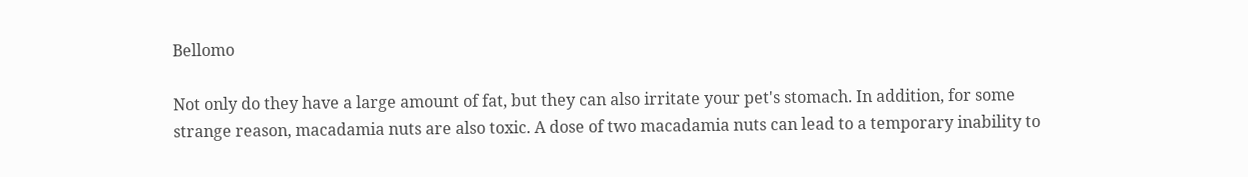Bellomo

Not only do they have a large amount of fat, but they can also irritate your pet's stomach. In addition, for some strange reason, macadamia nuts are also toxic. A dose of two macadamia nuts can lead to a temporary inability to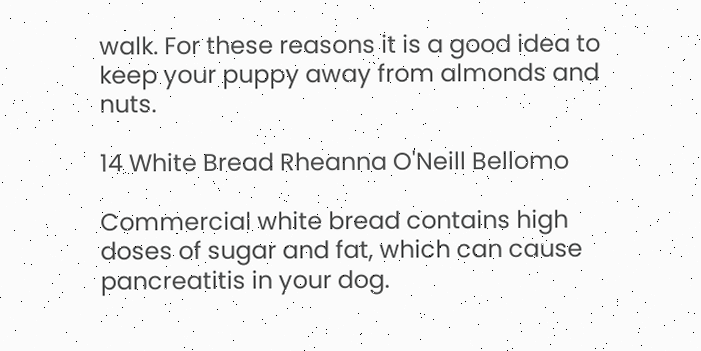walk. For these reasons it is a good idea to keep your puppy away from almonds and nuts.

14 White Bread Rheanna O'Neill Bellomo

Commercial white bread contains high doses of sugar and fat, which can cause pancreatitis in your dog.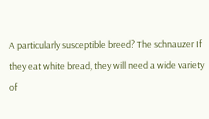A particularly susceptible breed? The schnauzer If they eat white bread, they will need a wide variety of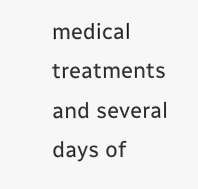medical treatments and several days of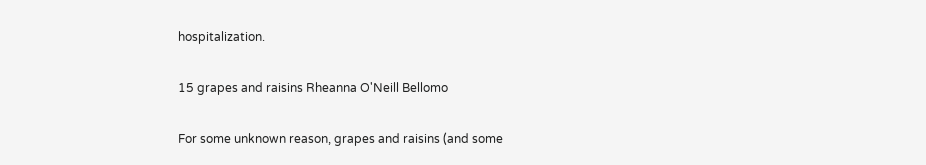hospitalization.

15 grapes and raisins Rheanna O'Neill Bellomo

For some unknown reason, grapes and raisins (and some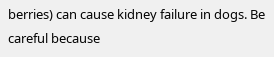berries) can cause kidney failure in dogs. Be careful because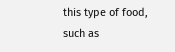this type of food, such as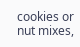cookies or nut mixes,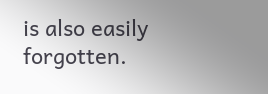is also easily forgotten.